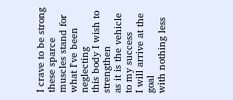I crave to be strong
these sparce muscles stand for what I've been neglecting
this body I wish to strengthen
as it is the vehicle to my success
I will arrive at the goal
with nothing less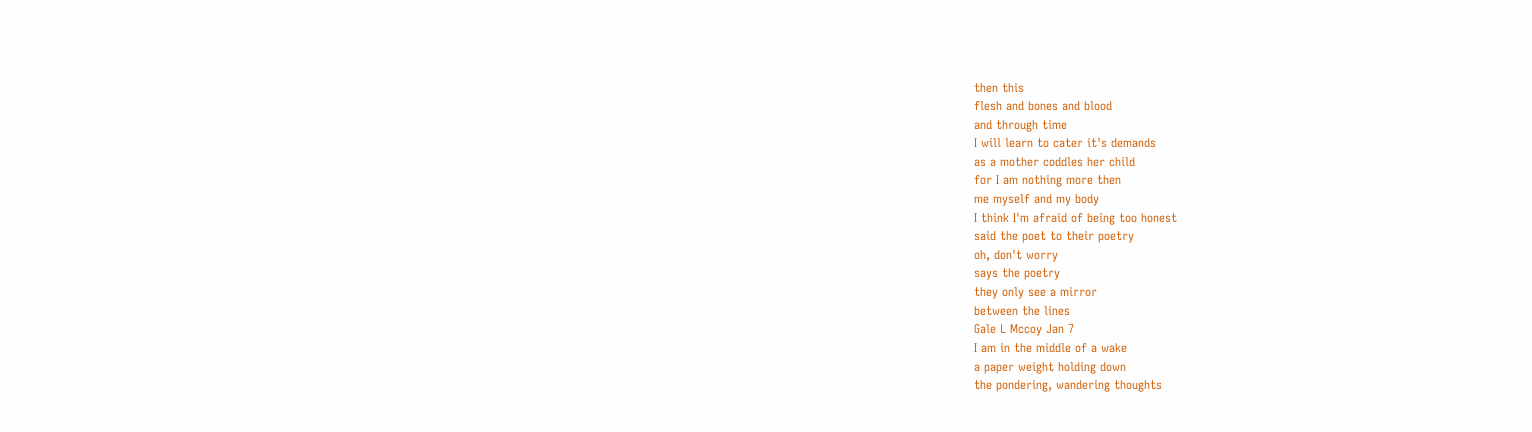then this
flesh and bones and blood
and through time
I will learn to cater it's demands
as a mother coddles her child
for I am nothing more then
me myself and my body
I think I'm afraid of being too honest
said the poet to their poetry
oh, don't worry
says the poetry
they only see a mirror
between the lines
Gale L Mccoy Jan 7
I am in the middle of a wake
a paper weight holding down
the pondering, wandering thoughts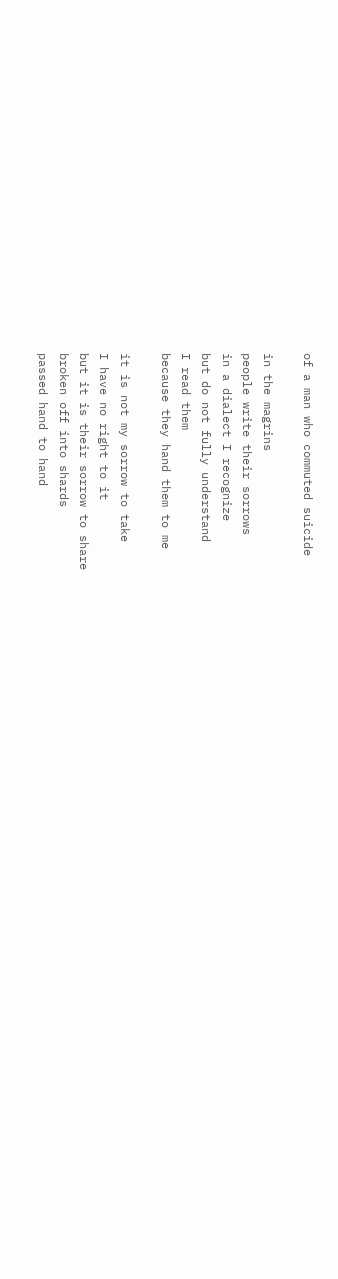of a man who commuted suicide

in the magrins
people write their sorrows
in a dialect I recognize
but do not fully understand
I read them
because they hand them to me

it is not my sorrow to take
I have no right to it
but it is their sorrow to share
broken off into shards
passed hand to hand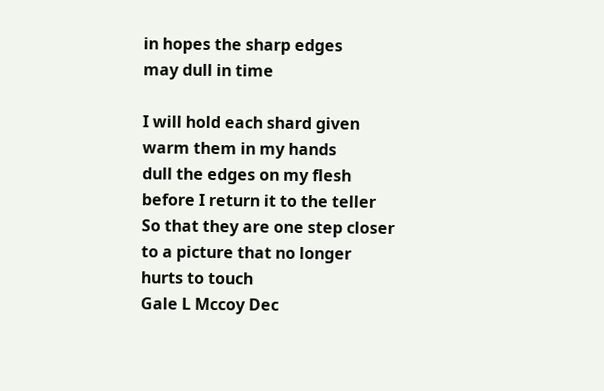in hopes the sharp edges
may dull in time

I will hold each shard given
warm them in my hands
dull the edges on my flesh
before I return it to the teller
So that they are one step closer
to a picture that no longer
hurts to touch
Gale L Mccoy Dec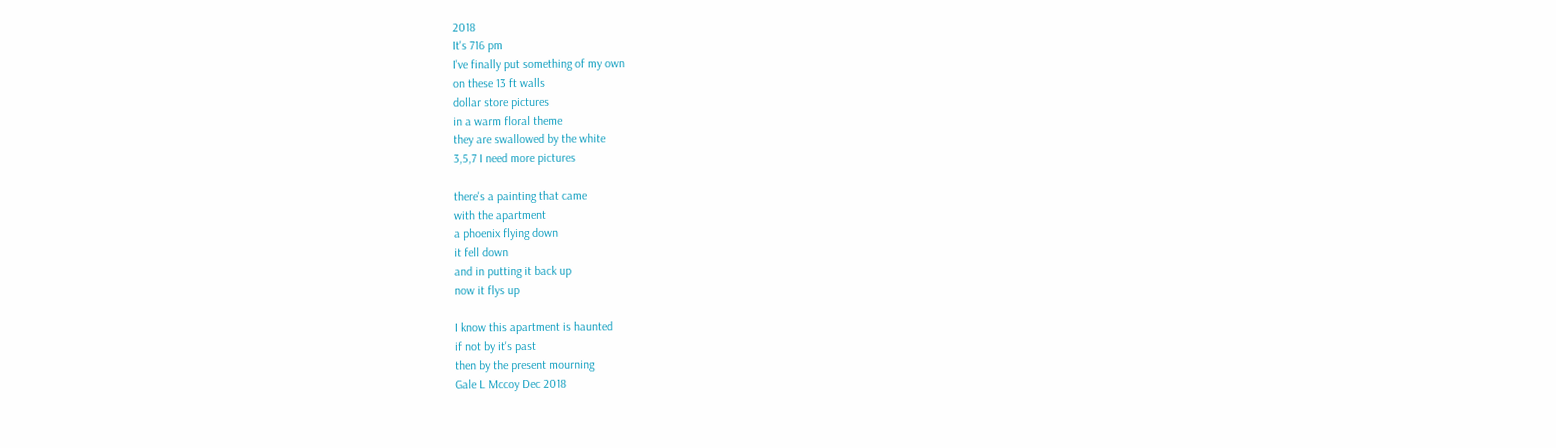2018
It's 716 pm
I've finally put something of my own
on these 13 ft walls
dollar store pictures
in a warm floral theme
they are swallowed by the white
3,5,7 I need more pictures

there's a painting that came
with the apartment
a phoenix flying down
it fell down
and in putting it back up
now it flys up

I know this apartment is haunted
if not by it's past
then by the present mourning
Gale L Mccoy Dec 2018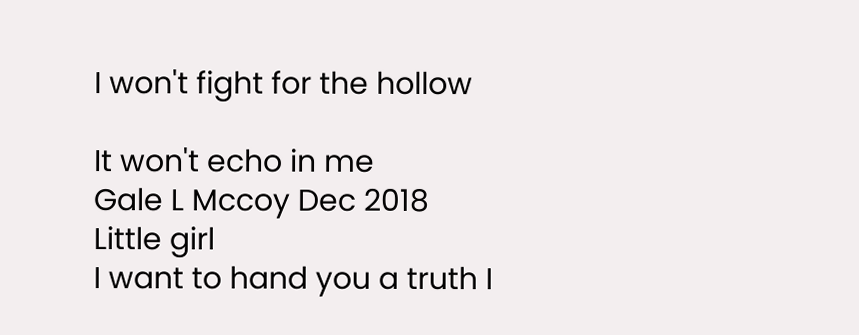I won't fight for the hollow

It won't echo in me
Gale L Mccoy Dec 2018
Little girl
I want to hand you a truth I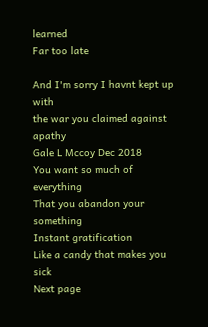learned
Far too late

And I'm sorry I havnt kept up with
the war you claimed against apathy
Gale L Mccoy Dec 2018
You want so much of everything
That you abandon your something
Instant gratification
Like a candy that makes you sick
Next page